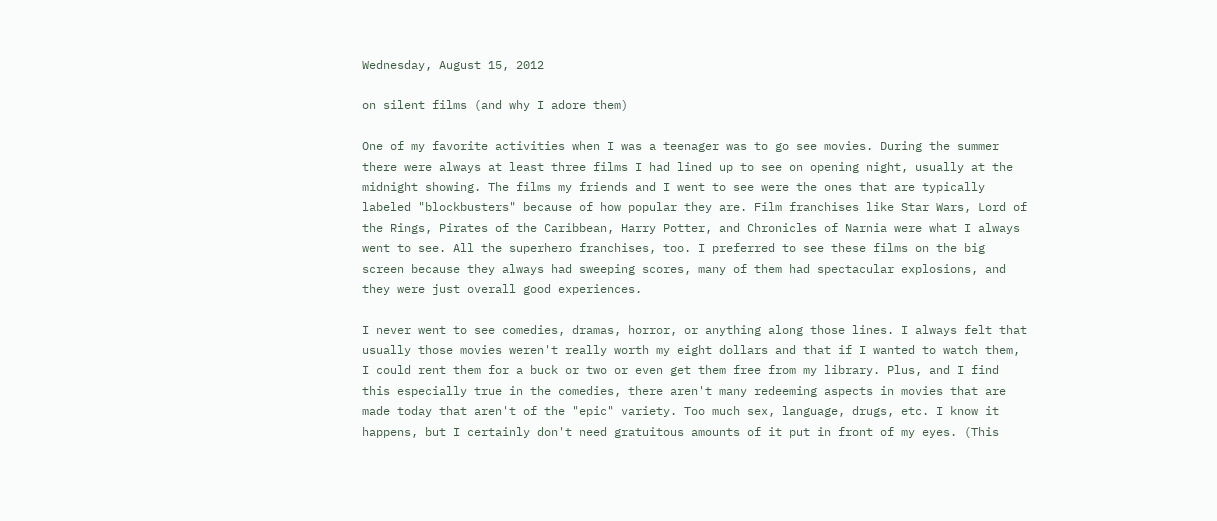Wednesday, August 15, 2012

on silent films (and why I adore them)

One of my favorite activities when I was a teenager was to go see movies. During the summer there were always at least three films I had lined up to see on opening night, usually at the midnight showing. The films my friends and I went to see were the ones that are typically labeled "blockbusters" because of how popular they are. Film franchises like Star Wars, Lord of the Rings, Pirates of the Caribbean, Harry Potter, and Chronicles of Narnia were what I always went to see. All the superhero franchises, too. I preferred to see these films on the big screen because they always had sweeping scores, many of them had spectacular explosions, and they were just overall good experiences.

I never went to see comedies, dramas, horror, or anything along those lines. I always felt that usually those movies weren't really worth my eight dollars and that if I wanted to watch them, I could rent them for a buck or two or even get them free from my library. Plus, and I find this especially true in the comedies, there aren't many redeeming aspects in movies that are made today that aren't of the "epic" variety. Too much sex, language, drugs, etc. I know it happens, but I certainly don't need gratuitous amounts of it put in front of my eyes. (This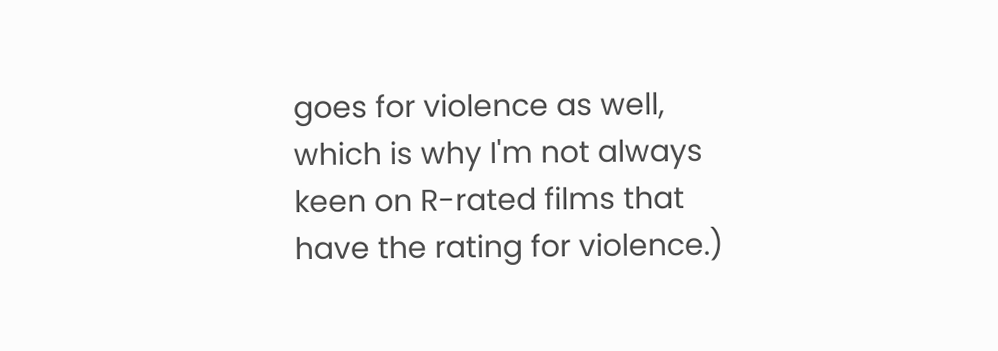goes for violence as well, which is why I'm not always keen on R-rated films that have the rating for violence.)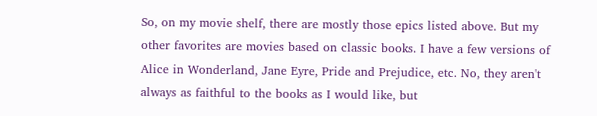So, on my movie shelf, there are mostly those epics listed above. But my other favorites are movies based on classic books. I have a few versions of Alice in Wonderland, Jane Eyre, Pride and Prejudice, etc. No, they aren't always as faithful to the books as I would like, but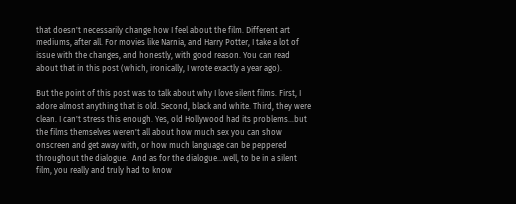that doesn't necessarily change how I feel about the film. Different art mediums, after all. For movies like Narnia, and Harry Potter, I take a lot of issue with the changes, and honestly, with good reason. You can read about that in this post (which, ironically, I wrote exactly a year ago).

But the point of this post was to talk about why I love silent films. First, I adore almost anything that is old. Second, black and white. Third, they were clean. I can't stress this enough. Yes, old Hollywood had its problems...but the films themselves weren't all about how much sex you can show onscreen and get away with, or how much language can be peppered throughout the dialogue.  And as for the dialogue...well, to be in a silent film, you really and truly had to know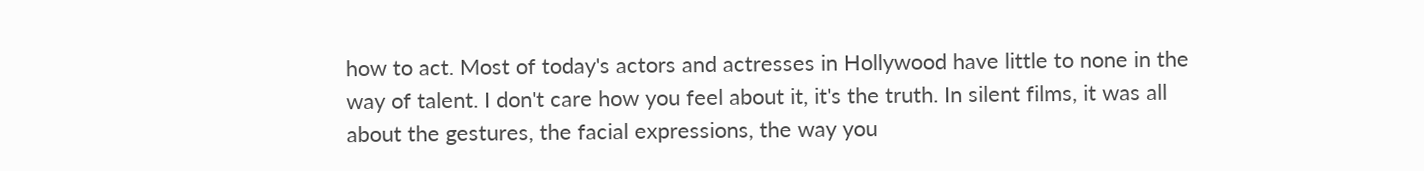how to act. Most of today's actors and actresses in Hollywood have little to none in the way of talent. I don't care how you feel about it, it's the truth. In silent films, it was all about the gestures, the facial expressions, the way you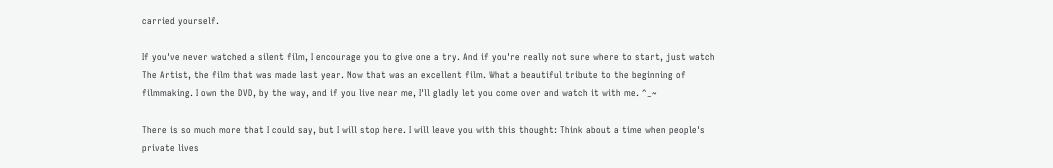carried yourself.

If you've never watched a silent film, I encourage you to give one a try. And if you're really not sure where to start, just watch The Artist, the film that was made last year. Now that was an excellent film. What a beautiful tribute to the beginning of filmmaking. I own the DVD, by the way, and if you live near me, I'll gladly let you come over and watch it with me. ^_~

There is so much more that I could say, but I will stop here. I will leave you with this thought: Think about a time when people's private lives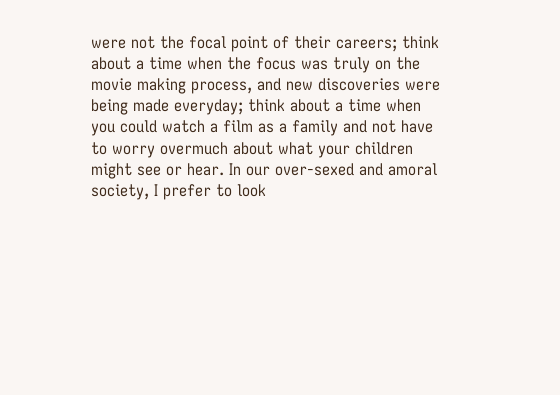were not the focal point of their careers; think about a time when the focus was truly on the movie making process, and new discoveries were being made everyday; think about a time when you could watch a film as a family and not have to worry overmuch about what your children might see or hear. In our over-sexed and amoral society, I prefer to look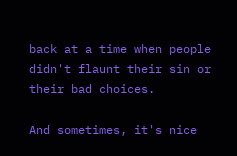back at a time when people didn't flaunt their sin or their bad choices.

And sometimes, it's nice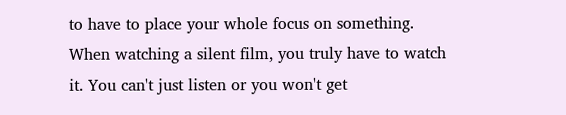to have to place your whole focus on something. When watching a silent film, you truly have to watch it. You can't just listen or you won't get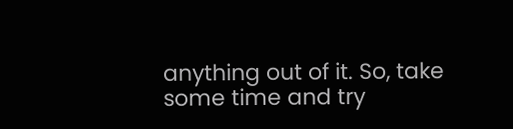anything out of it. So, take some time and try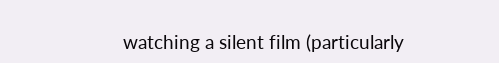watching a silent film (particularly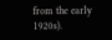from the early 1920s).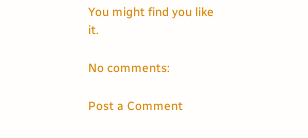You might find you like it.

No comments:

Post a Comment